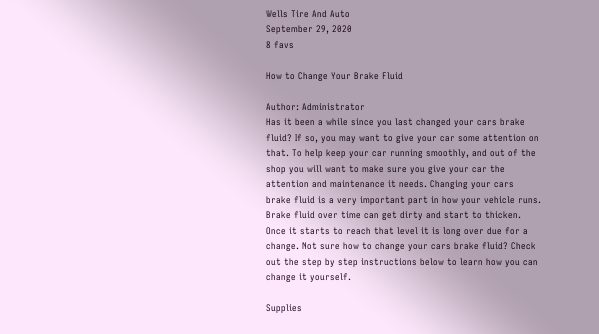Wells Tire And Auto
September 29, 2020
8 favs

How to Change Your Brake Fluid

Author: Administrator
Has it been a while since you last changed your cars brake fluid? If so, you may want to give your car some attention on that. To help keep your car running smoothly, and out of the shop you will want to make sure you give your car the attention and maintenance it needs. Changing your cars brake fluid is a very important part in how your vehicle runs. Brake fluid over time can get dirty and start to thicken. Once it starts to reach that level it is long over due for a change. Not sure how to change your cars brake fluid? Check out the step by step instructions below to learn how you can change it yourself.

Supplies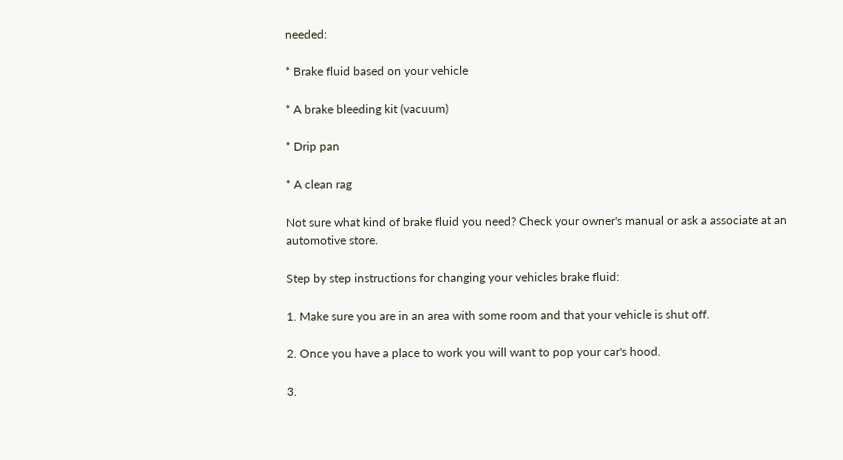needed:

* Brake fluid based on your vehicle

* A brake bleeding kit (vacuum)

* Drip pan

* A clean rag

Not sure what kind of brake fluid you need? Check your owner's manual or ask a associate at an automotive store.

Step by step instructions for changing your vehicles brake fluid:

1. Make sure you are in an area with some room and that your vehicle is shut off.

2. Once you have a place to work you will want to pop your car's hood.

3.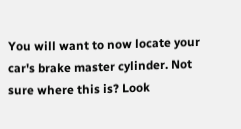You will want to now locate your car's brake master cylinder. Not sure where this is? Look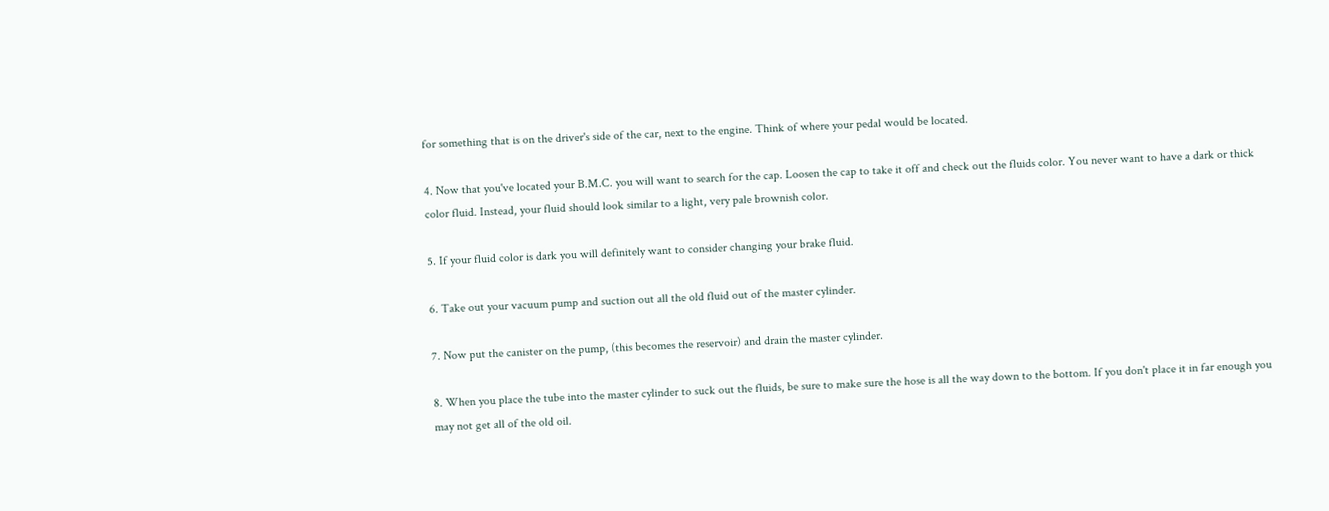for something that is on the driver's side of the car, next to the engine. Think of where your pedal would be located.

4. Now that you've located your B.M.C. you will want to search for the cap. Loosen the cap to take it off and check out the fluids color. You never want to have a dark or thick color fluid. Instead, your fluid should look similar to a light, very pale brownish color.

5. If your fluid color is dark you will definitely want to consider changing your brake fluid.

6. Take out your vacuum pump and suction out all the old fluid out of the master cylinder.

7. Now put the canister on the pump, (this becomes the reservoir) and drain the master cylinder.

8. When you place the tube into the master cylinder to suck out the fluids, be sure to make sure the hose is all the way down to the bottom. If you don't place it in far enough you may not get all of the old oil.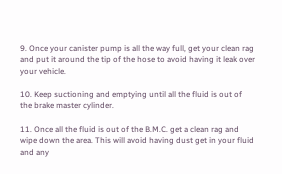9. Once your canister pump is all the way full, get your clean rag and put it around the tip of the hose to avoid having it leak over your vehicle.

10. Keep suctioning and emptying until all the fluid is out of the brake master cylinder.

11. Once all the fluid is out of the B.M.C. get a clean rag and wipe down the area. This will avoid having dust get in your fluid and any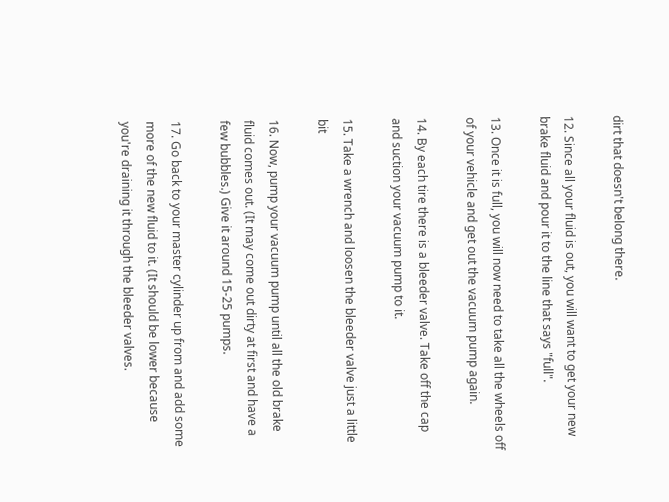dirt that doesn't belong there.

12. Since all your fluid is out, you will want to get your new brake fluid and pour it to the line that says "full".

13. Once it is full, you will now need to take all the wheels off of your vehicle and get out the vacuum pump again.

14. By each tire there is a bleeder valve. Take off the cap and suction your vacuum pump to it.

15. Take a wrench and loosen the bleeder valve just a little bit

16. Now, pump your vacuum pump until all the old brake fluid comes out. (It may come out dirty at first and have a few bubbles.) Give it around 15-25 pumps.

17. Go back to your master cylinder up from and add some more of the new fluid to it. (It should be lower because you're draining it through the bleeder valves.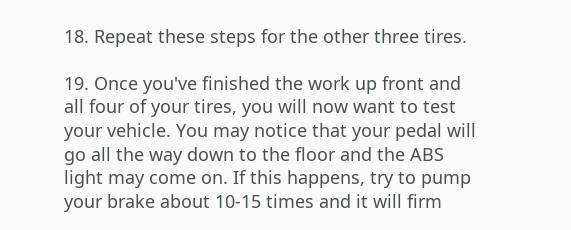18. Repeat these steps for the other three tires.

19. Once you've finished the work up front and all four of your tires, you will now want to test your vehicle. You may notice that your pedal will go all the way down to the floor and the ABS light may come on. If this happens, try to pump your brake about 10-15 times and it will firm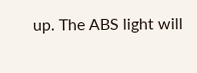up. The ABS light will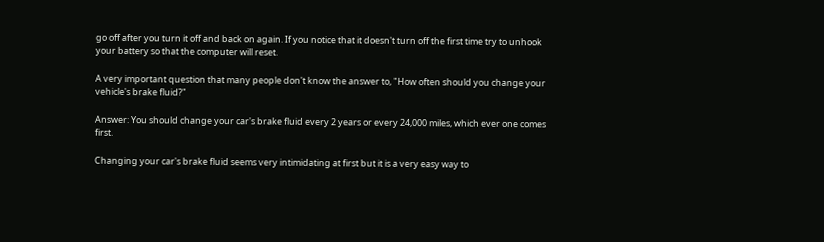go off after you turn it off and back on again. If you notice that it doesn't turn off the first time try to unhook your battery so that the computer will reset.

A very important question that many people don't know the answer to, "How often should you change your vehicle's brake fluid?"

Answer: You should change your car's brake fluid every 2 years or every 24,000 miles, which ever one comes first.

Changing your car's brake fluid seems very intimidating at first but it is a very easy way to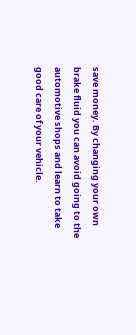save money. By changing your own brake fluid you can avoid going to the automotive shops and learn to take good care of your vehicle.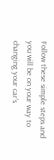Follow these simple steps and you will be on your way to changing your car's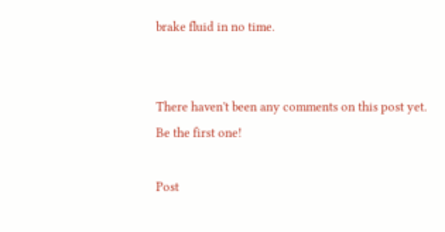brake fluid in no time.


There haven't been any comments on this post yet.
Be the first one!

Post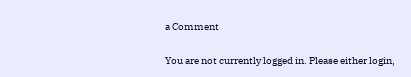a Comment

You are not currently logged in. Please either login,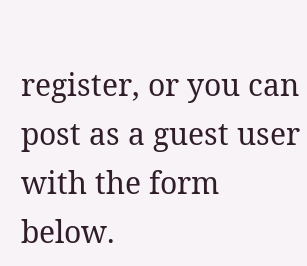register, or you can post as a guest user with the form below.